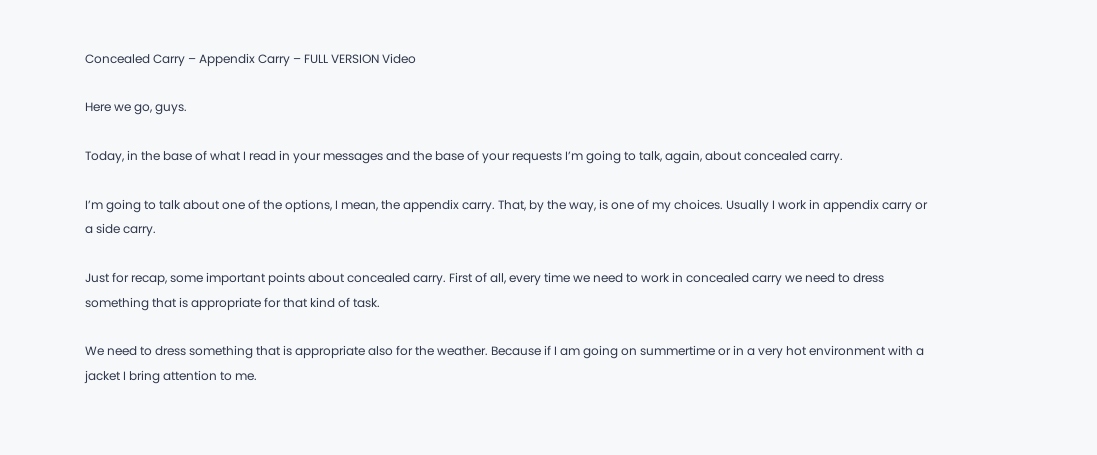Concealed Carry – Appendix Carry – FULL VERSION Video

Here we go, guys.

Today, in the base of what I read in your messages and the base of your requests I’m going to talk, again, about concealed carry.

I’m going to talk about one of the options, I mean, the appendix carry. That, by the way, is one of my choices. Usually I work in appendix carry or a side carry.

Just for recap, some important points about concealed carry. First of all, every time we need to work in concealed carry we need to dress something that is appropriate for that kind of task.

We need to dress something that is appropriate also for the weather. Because if I am going on summertime or in a very hot environment with a jacket I bring attention to me.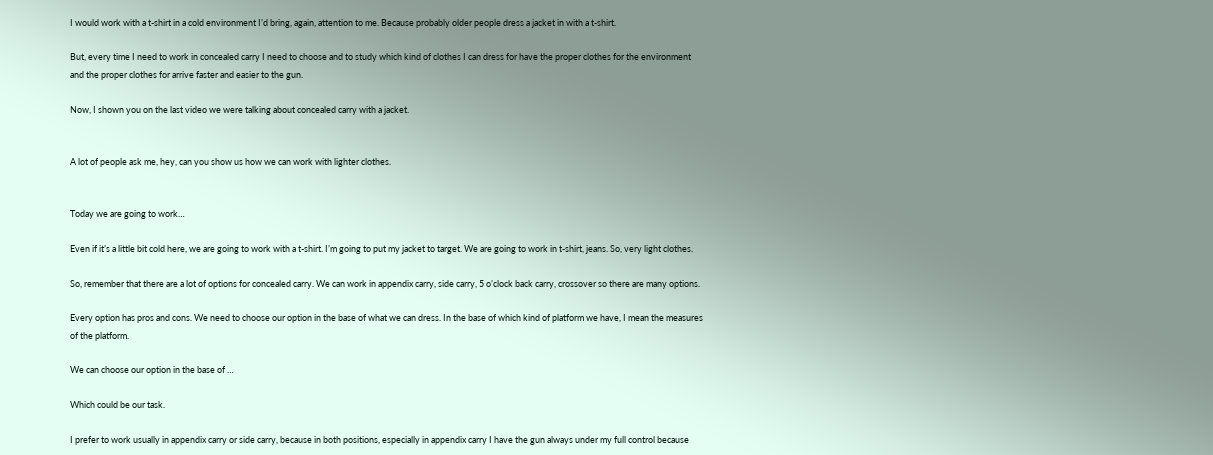I would work with a t-shirt in a cold environment I’d bring, again, attention to me. Because probably older people dress a jacket in with a t-shirt.

But, every time I need to work in concealed carry I need to choose and to study which kind of clothes I can dress for have the proper clothes for the environment and the proper clothes for arrive faster and easier to the gun.

Now, I shown you on the last video we were talking about concealed carry with a jacket.


A lot of people ask me, hey, can you show us how we can work with lighter clothes.


Today we are going to work…

Even if it’s a little bit cold here, we are going to work with a t-shirt. I’m going to put my jacket to target. We are going to work in t-shirt, jeans. So, very light clothes.

So, remember that there are a lot of options for concealed carry. We can work in appendix carry, side carry, 5 o’clock back carry, crossover so there are many options.

Every option has pros and cons. We need to choose our option in the base of what we can dress. In the base of which kind of platform we have, I mean the measures of the platform.

We can choose our option in the base of …

Which could be our task.

I prefer to work usually in appendix carry or side carry, because in both positions, especially in appendix carry I have the gun always under my full control because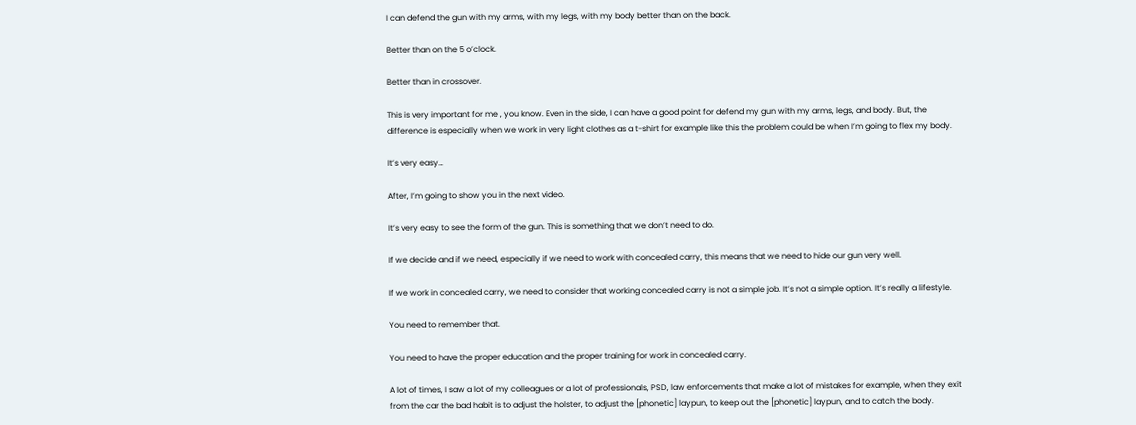I can defend the gun with my arms, with my legs, with my body better than on the back.

Better than on the 5 o’clock.

Better than in crossover.

This is very important for me , you know. Even in the side, I can have a good point for defend my gun with my arms, legs, and body. But, the difference is especially when we work in very light clothes as a t-shirt for example like this the problem could be when I’m going to flex my body.

It’s very easy…

After, I’m going to show you in the next video.

It’s very easy to see the form of the gun. This is something that we don’t need to do.

If we decide and if we need, especially if we need to work with concealed carry, this means that we need to hide our gun very well.

If we work in concealed carry, we need to consider that working concealed carry is not a simple job. It’s not a simple option. It’s really a lifestyle.

You need to remember that.

You need to have the proper education and the proper training for work in concealed carry.

A lot of times, I saw a lot of my colleagues or a lot of professionals, PSD, law enforcements that make a lot of mistakes for example, when they exit from the car the bad habit is to adjust the holster, to adjust the [phonetic] laypun, to keep out the [phonetic] laypun, and to catch the body.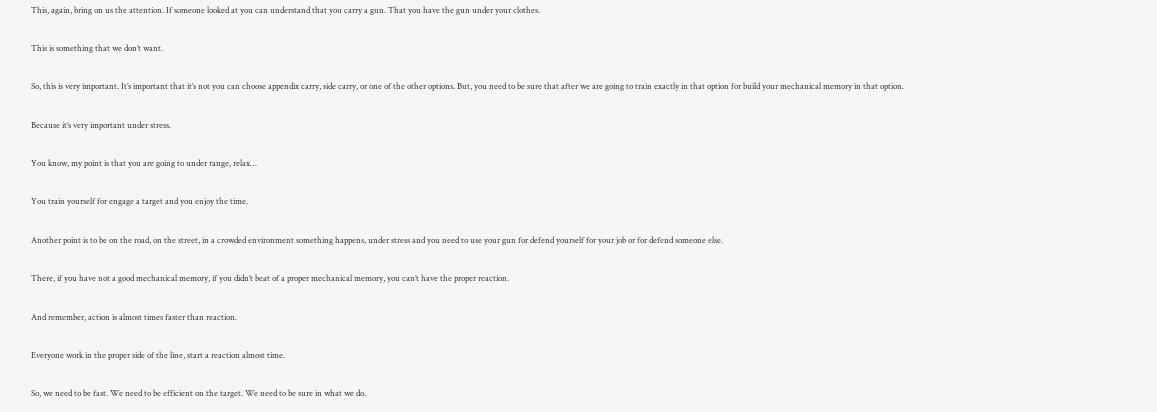This, again, bring on us the attention. If someone looked at you can understand that you carry a gun. That you have the gun under your clothes.

This is something that we don’t want.

So, this is very important. It’s important that it’s not you can choose appendix carry, side carry, or one of the other options. But, you need to be sure that after we are going to train exactly in that option for build your mechanical memory in that option.

Because it’s very important under stress.

You know, my point is that you are going to under range, relax…

You train yourself for engage a target and you enjoy the time.

Another point is to be on the road, on the street, in a crowded environment something happens, under stress and you need to use your gun for defend yourself for your job or for defend someone else.

There, if you have not a good mechanical memory, if you didn’t beat of a proper mechanical memory, you can’t have the proper reaction.

And remember, action is almost times faster than reaction.

Everyone work in the proper side of the line, start a reaction almost time.

So, we need to be fast. We need to be efficient on the target. We need to be sure in what we do.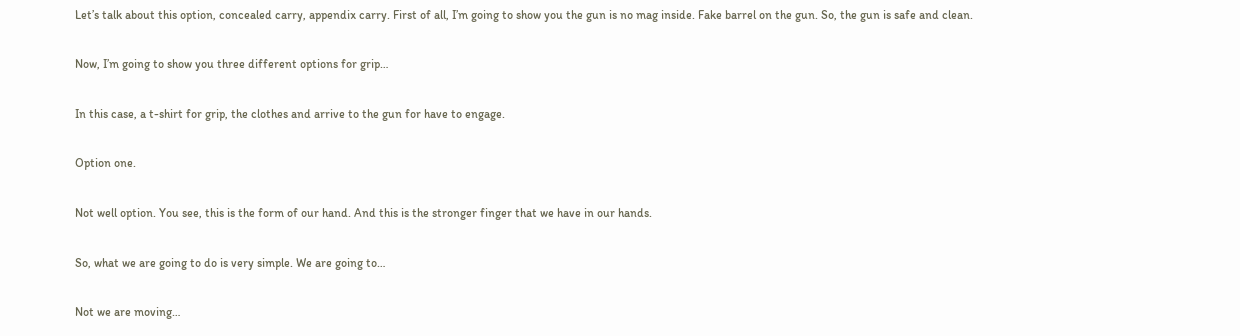Let’s talk about this option, concealed carry, appendix carry. First of all, I’m going to show you the gun is no mag inside. Fake barrel on the gun. So, the gun is safe and clean.

Now, I’m going to show you three different options for grip…

In this case, a t-shirt for grip, the clothes and arrive to the gun for have to engage.

Option one.

Not well option. You see, this is the form of our hand. And this is the stronger finger that we have in our hands.

So, what we are going to do is very simple. We are going to…

Not we are moving…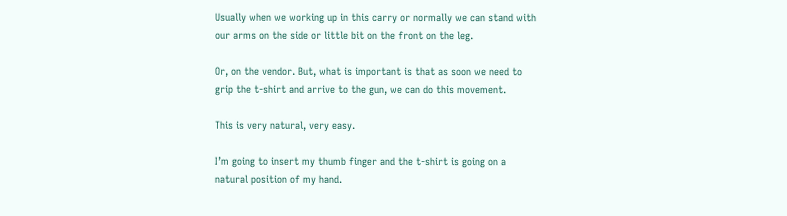Usually when we working up in this carry or normally we can stand with our arms on the side or little bit on the front on the leg.

Or, on the vendor. But, what is important is that as soon we need to grip the t-shirt and arrive to the gun, we can do this movement.

This is very natural, very easy.

I’m going to insert my thumb finger and the t-shirt is going on a natural position of my hand.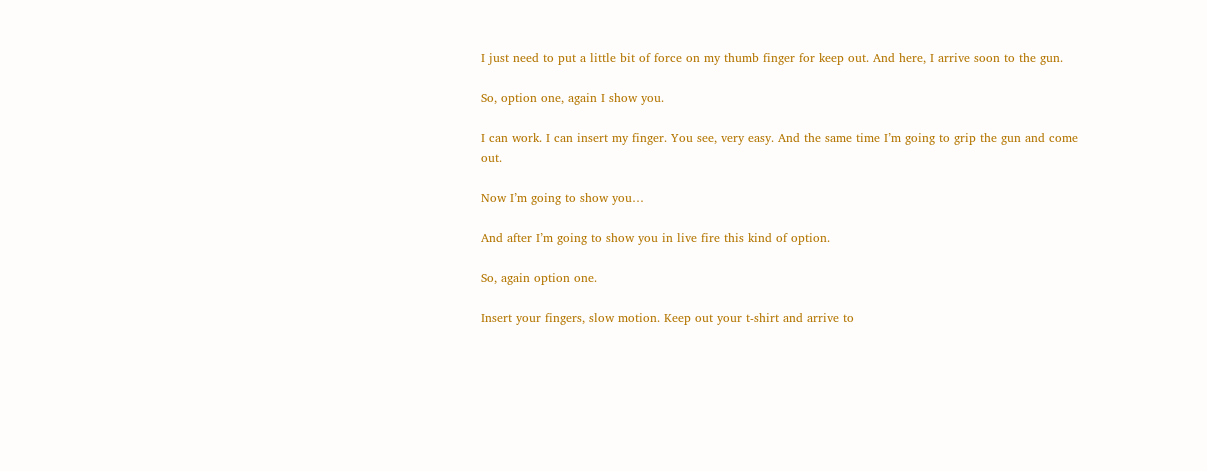I just need to put a little bit of force on my thumb finger for keep out. And here, I arrive soon to the gun.

So, option one, again I show you.

I can work. I can insert my finger. You see, very easy. And the same time I’m going to grip the gun and come out.

Now I’m going to show you…

And after I’m going to show you in live fire this kind of option.

So, again option one.

Insert your fingers, slow motion. Keep out your t-shirt and arrive to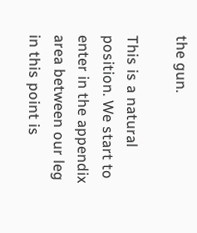the gun.

This is a natural position. We start to enter in the appendix area between our leg in this point is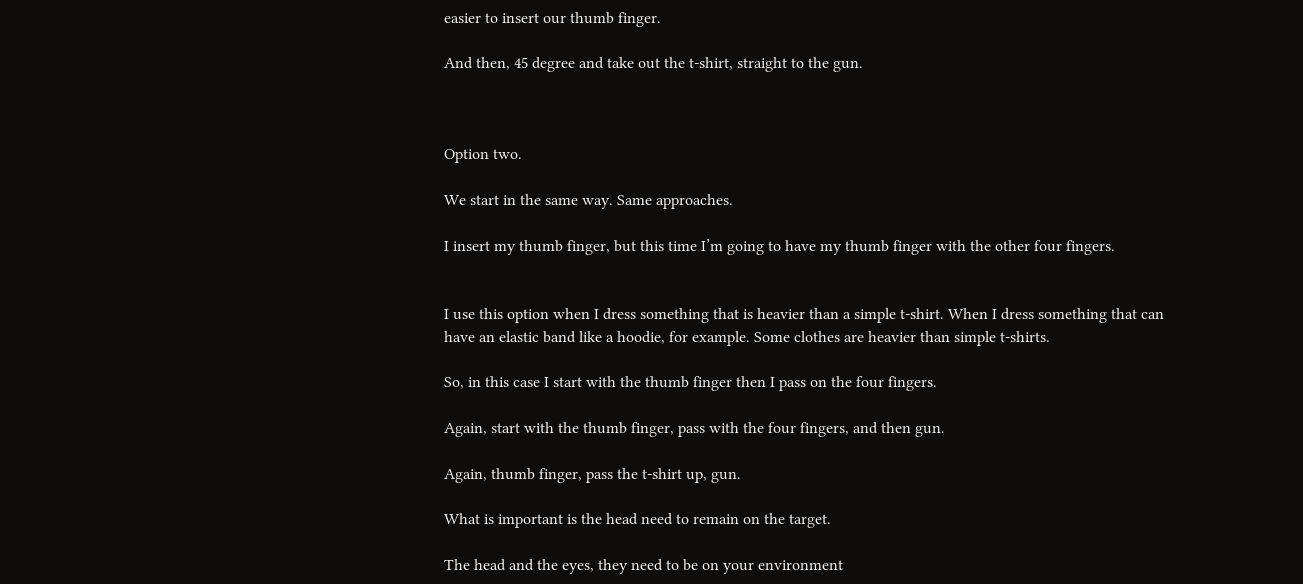easier to insert our thumb finger.

And then, 45 degree and take out the t-shirt, straight to the gun.



Option two.

We start in the same way. Same approaches.

I insert my thumb finger, but this time I’m going to have my thumb finger with the other four fingers.


I use this option when I dress something that is heavier than a simple t-shirt. When I dress something that can have an elastic band like a hoodie, for example. Some clothes are heavier than simple t-shirts.

So, in this case I start with the thumb finger then I pass on the four fingers.

Again, start with the thumb finger, pass with the four fingers, and then gun.

Again, thumb finger, pass the t-shirt up, gun.

What is important is the head need to remain on the target.

The head and the eyes, they need to be on your environment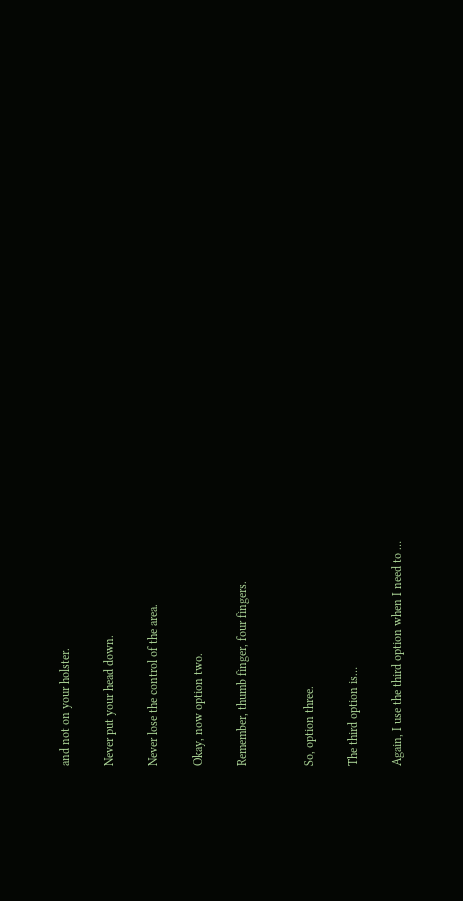and not on your holster.

Never put your head down.

Never lose the control of the area.

Okay, now option two.

Remember, thumb finger, four fingers.


So, option three.

The third option is…

Again, I use the third option when I need to …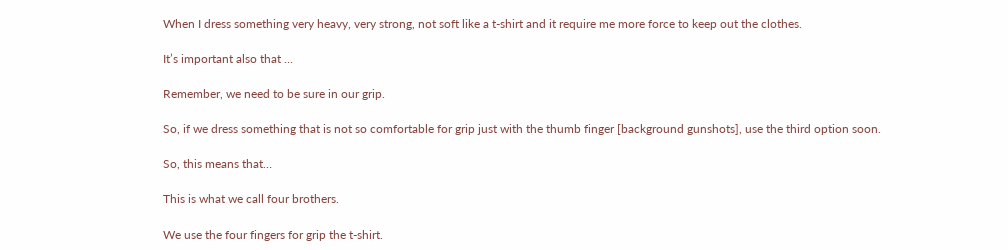When I dress something very heavy, very strong, not soft like a t-shirt and it require me more force to keep out the clothes.

It’s important also that …

Remember, we need to be sure in our grip.

So, if we dress something that is not so comfortable for grip just with the thumb finger [background gunshots], use the third option soon.

So, this means that…

This is what we call four brothers.

We use the four fingers for grip the t-shirt.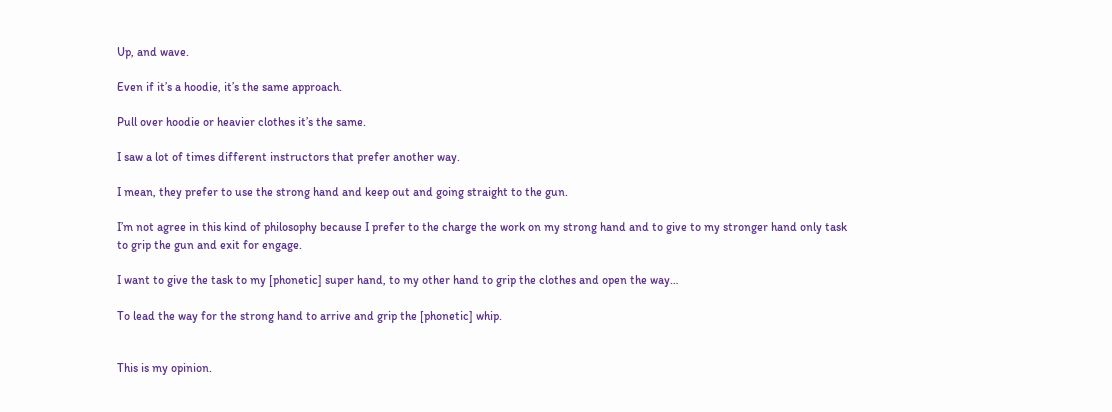Up, and wave.

Even if it’s a hoodie, it’s the same approach.

Pull over hoodie or heavier clothes it’s the same.

I saw a lot of times different instructors that prefer another way.

I mean, they prefer to use the strong hand and keep out and going straight to the gun.

I’m not agree in this kind of philosophy because I prefer to the charge the work on my strong hand and to give to my stronger hand only task to grip the gun and exit for engage.

I want to give the task to my [phonetic] super hand, to my other hand to grip the clothes and open the way…

To lead the way for the strong hand to arrive and grip the [phonetic] whip.


This is my opinion.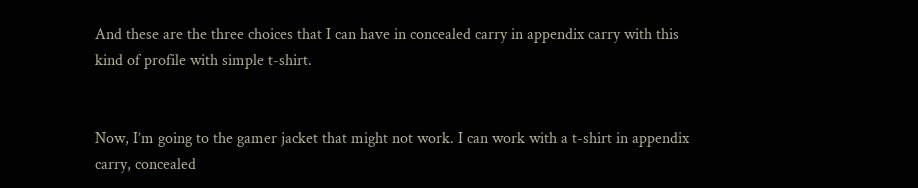And these are the three choices that I can have in concealed carry in appendix carry with this kind of profile with simple t-shirt.


Now, I’m going to the gamer jacket that might not work. I can work with a t-shirt in appendix carry, concealed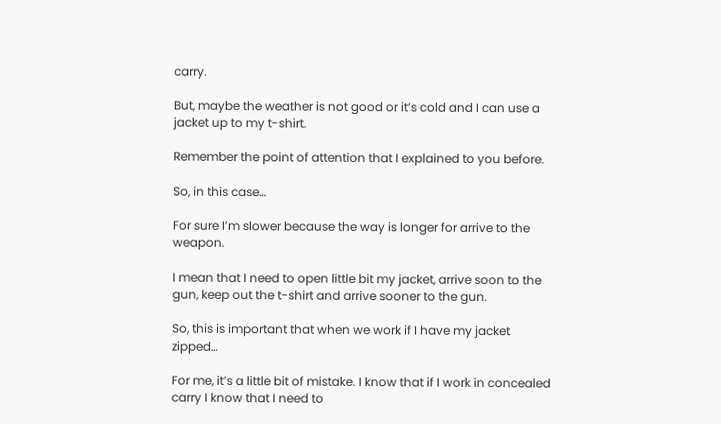carry.

But, maybe the weather is not good or it’s cold and I can use a jacket up to my t-shirt.

Remember the point of attention that I explained to you before.

So, in this case…

For sure I’m slower because the way is longer for arrive to the weapon.

I mean that I need to open little bit my jacket, arrive soon to the gun, keep out the t-shirt and arrive sooner to the gun.

So, this is important that when we work if I have my jacket zipped…

For me, it’s a little bit of mistake. I know that if I work in concealed carry I know that I need to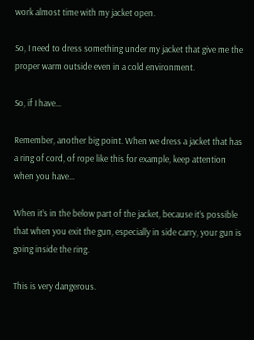work almost time with my jacket open.

So, I need to dress something under my jacket that give me the proper warm outside even in a cold environment.

So, if I have…

Remember, another big point. When we dress a jacket that has a ring of cord, of rope like this for example, keep attention when you have…

When it’s in the below part of the jacket, because it’s possible that when you exit the gun, especially in side carry, your gun is going inside the ring.

This is very dangerous.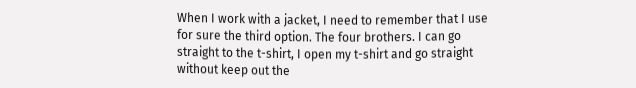When I work with a jacket, I need to remember that I use for sure the third option. The four brothers. I can go straight to the t-shirt, I open my t-shirt and go straight without keep out the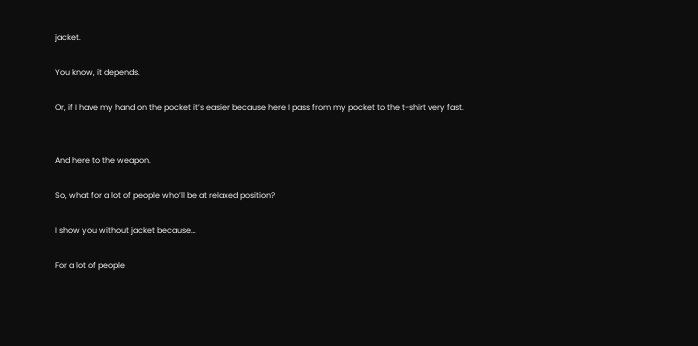jacket.

You know, it depends.

Or, if I have my hand on the pocket it’s easier because here I pass from my pocket to the t-shirt very fast.


And here to the weapon.

So, what for a lot of people who’ll be at relaxed position?

I show you without jacket because…

For a lot of people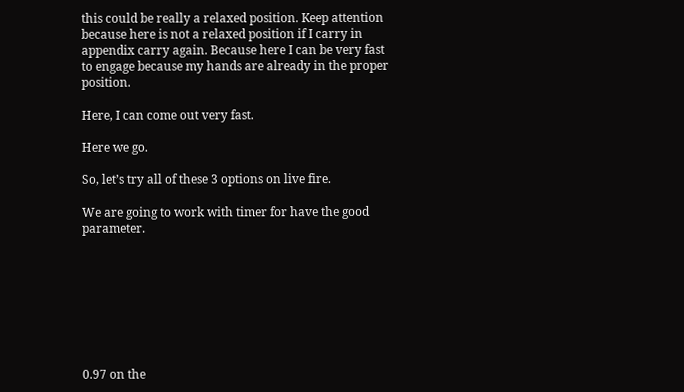this could be really a relaxed position. Keep attention because here is not a relaxed position if I carry in appendix carry again. Because here I can be very fast to engage because my hands are already in the proper position.

Here, I can come out very fast.

Here we go.

So, let’s try all of these 3 options on live fire.

We are going to work with timer for have the good parameter.








0.97 on the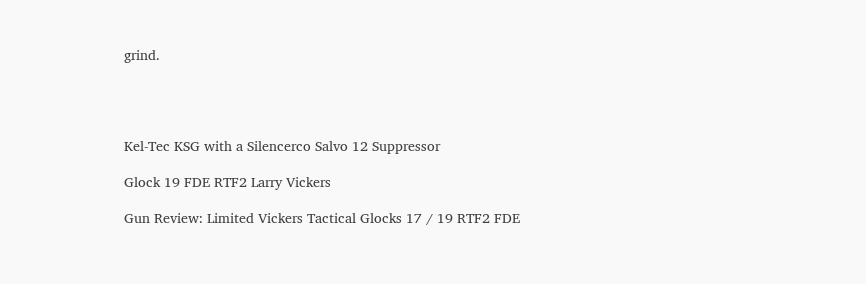grind.




Kel-Tec KSG with a Silencerco Salvo 12 Suppressor

Glock 19 FDE RTF2 Larry Vickers

Gun Review: Limited Vickers Tactical Glocks 17 / 19 RTF2 FDE